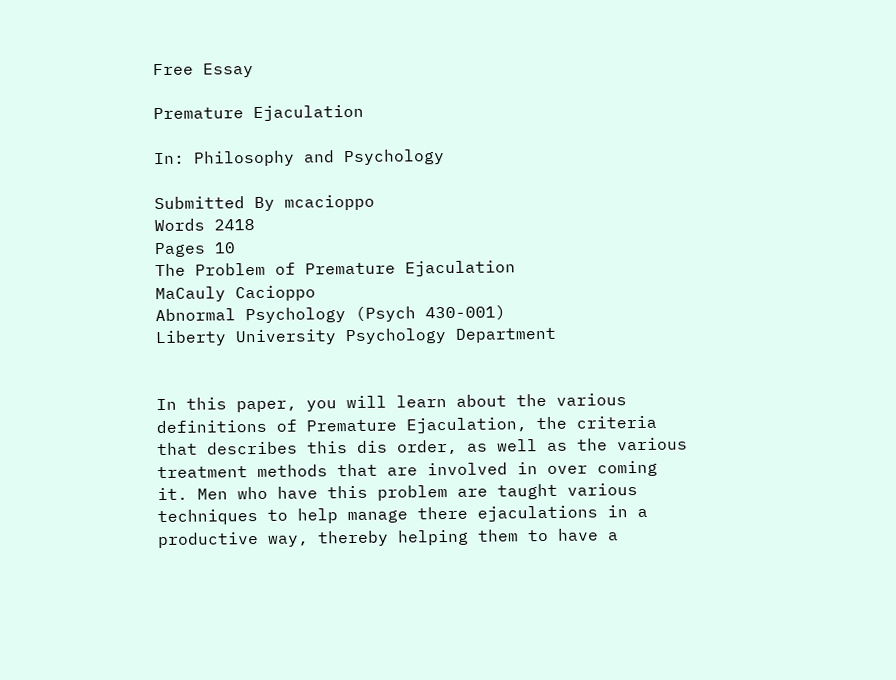Free Essay

Premature Ejaculation

In: Philosophy and Psychology

Submitted By mcacioppo
Words 2418
Pages 10
The Problem of Premature Ejaculation
MaCauly Cacioppo
Abnormal Psychology (Psych 430-001)
Liberty University Psychology Department


In this paper, you will learn about the various definitions of Premature Ejaculation, the criteria that describes this dis order, as well as the various treatment methods that are involved in over coming it. Men who have this problem are taught various techniques to help manage there ejaculations in a productive way, thereby helping them to have a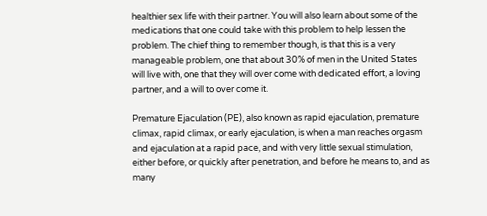healthier sex life with their partner. You will also learn about some of the medications that one could take with this problem to help lessen the problem. The chief thing to remember though, is that this is a very manageable problem, one that about 30% of men in the United States will live with, one that they will over come with dedicated effort, a loving partner, and a will to over come it.

Premature Ejaculation (PE), also known as rapid ejaculation, premature climax, rapid climax, or early ejaculation, is when a man reaches orgasm and ejaculation at a rapid pace, and with very little sexual stimulation, either before, or quickly after penetration, and before he means to, and as many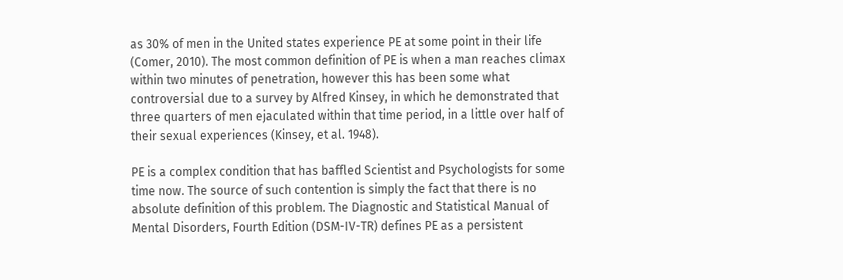as 30% of men in the United states experience PE at some point in their life (Comer, 2010). The most common definition of PE is when a man reaches climax within two minutes of penetration, however this has been some what controversial due to a survey by Alfred Kinsey, in which he demonstrated that three quarters of men ejaculated within that time period, in a little over half of their sexual experiences (Kinsey, et al. 1948).

PE is a complex condition that has baffled Scientist and Psychologists for some time now. The source of such contention is simply the fact that there is no absolute definition of this problem. The Diagnostic and Statistical Manual of Mental Disorders, Fourth Edition (DSM-IV-TR) defines PE as a persistent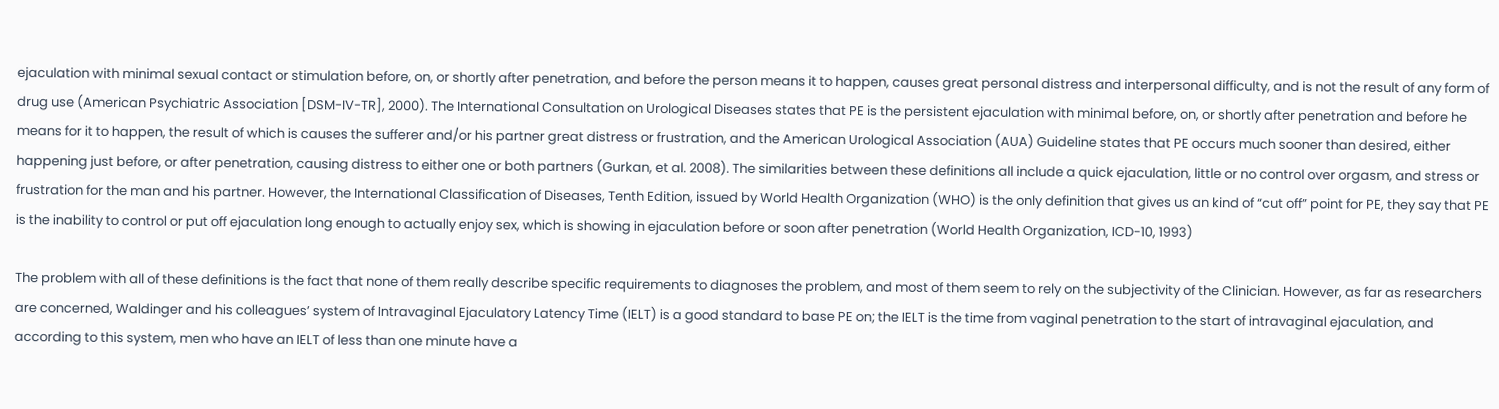ejaculation with minimal sexual contact or stimulation before, on, or shortly after penetration, and before the person means it to happen, causes great personal distress and interpersonal difficulty, and is not the result of any form of drug use (American Psychiatric Association [DSM-IV-TR], 2000). The International Consultation on Urological Diseases states that PE is the persistent ejaculation with minimal before, on, or shortly after penetration and before he means for it to happen, the result of which is causes the sufferer and/or his partner great distress or frustration, and the American Urological Association (AUA) Guideline states that PE occurs much sooner than desired, either happening just before, or after penetration, causing distress to either one or both partners (Gurkan, et al. 2008). The similarities between these definitions all include a quick ejaculation, little or no control over orgasm, and stress or frustration for the man and his partner. However, the International Classification of Diseases, Tenth Edition, issued by World Health Organization (WHO) is the only definition that gives us an kind of “cut off” point for PE, they say that PE is the inability to control or put off ejaculation long enough to actually enjoy sex, which is showing in ejaculation before or soon after penetration (World Health Organization, ICD-10, 1993)

The problem with all of these definitions is the fact that none of them really describe specific requirements to diagnoses the problem, and most of them seem to rely on the subjectivity of the Clinician. However, as far as researchers are concerned, Waldinger and his colleagues’ system of Intravaginal Ejaculatory Latency Time (IELT) is a good standard to base PE on; the IELT is the time from vaginal penetration to the start of intravaginal ejaculation, and according to this system, men who have an IELT of less than one minute have a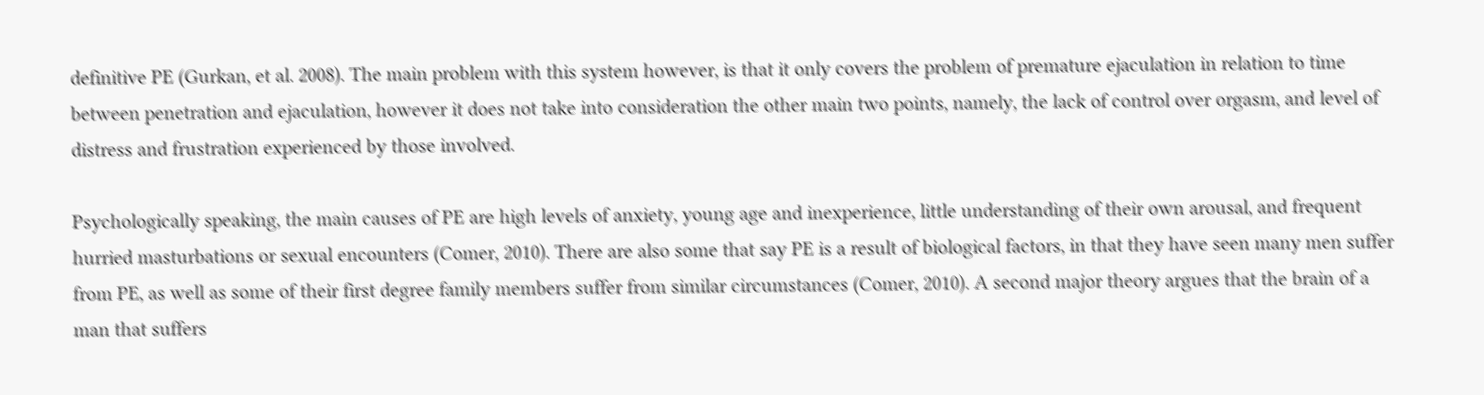definitive PE (Gurkan, et al. 2008). The main problem with this system however, is that it only covers the problem of premature ejaculation in relation to time between penetration and ejaculation, however it does not take into consideration the other main two points, namely, the lack of control over orgasm, and level of distress and frustration experienced by those involved.

Psychologically speaking, the main causes of PE are high levels of anxiety, young age and inexperience, little understanding of their own arousal, and frequent hurried masturbations or sexual encounters (Comer, 2010). There are also some that say PE is a result of biological factors, in that they have seen many men suffer from PE, as well as some of their first degree family members suffer from similar circumstances (Comer, 2010). A second major theory argues that the brain of a man that suffers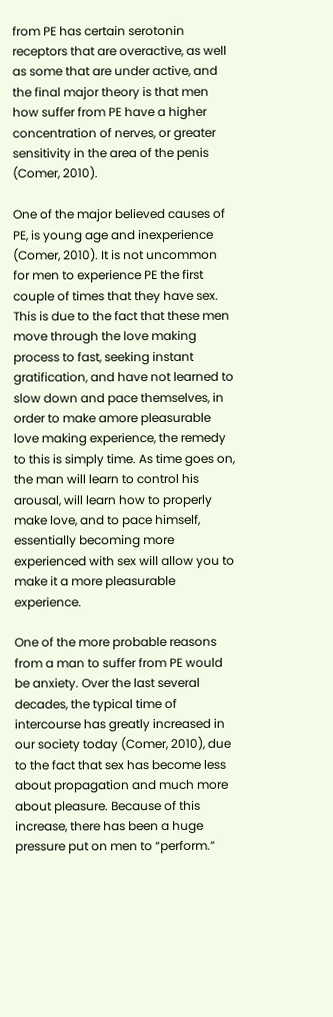from PE has certain serotonin receptors that are overactive, as well as some that are under active, and the final major theory is that men how suffer from PE have a higher concentration of nerves, or greater sensitivity in the area of the penis (Comer, 2010).

One of the major believed causes of PE, is young age and inexperience (Comer, 2010). It is not uncommon for men to experience PE the first couple of times that they have sex. This is due to the fact that these men move through the love making process to fast, seeking instant gratification, and have not learned to slow down and pace themselves, in order to make amore pleasurable love making experience, the remedy to this is simply time. As time goes on, the man will learn to control his arousal, will learn how to properly make love, and to pace himself, essentially becoming more experienced with sex will allow you to make it a more pleasurable experience.

One of the more probable reasons from a man to suffer from PE would be anxiety. Over the last several decades, the typical time of intercourse has greatly increased in our society today (Comer, 2010), due to the fact that sex has become less about propagation and much more about pleasure. Because of this increase, there has been a huge pressure put on men to “perform.”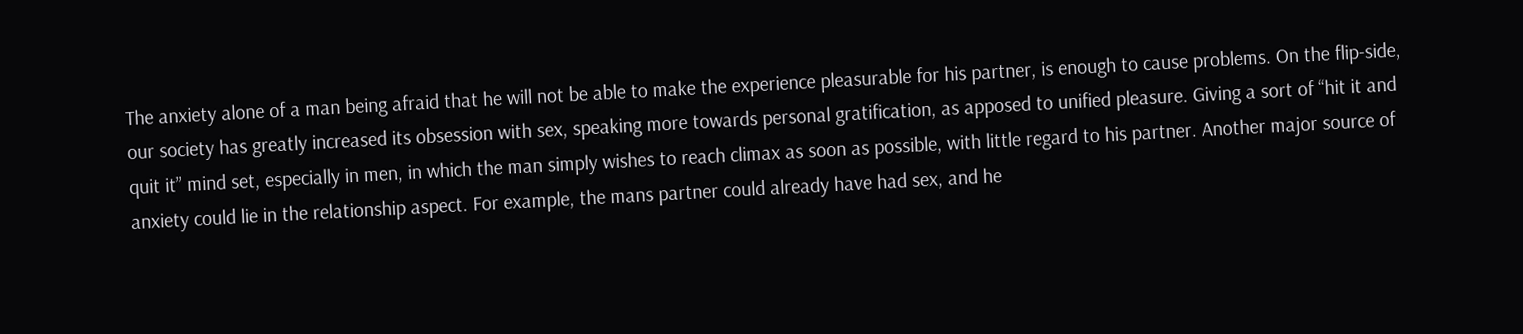The anxiety alone of a man being afraid that he will not be able to make the experience pleasurable for his partner, is enough to cause problems. On the flip-side, our society has greatly increased its obsession with sex, speaking more towards personal gratification, as apposed to unified pleasure. Giving a sort of “hit it and quit it” mind set, especially in men, in which the man simply wishes to reach climax as soon as possible, with little regard to his partner. Another major source of anxiety could lie in the relationship aspect. For example, the mans partner could already have had sex, and he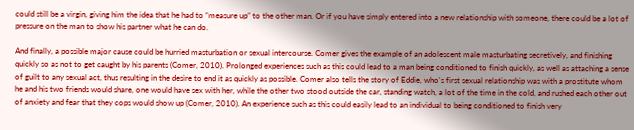could still be a virgin, giving him the idea that he had to “measure up” to the other man. Or if you have simply entered into a new relationship with someone, there could be a lot of pressure on the man to show his partner what he can do.

And finally, a possible major cause could be hurried masturbation or sexual intercourse. Comer gives the example of an adolescent male masturbating secretively, and finishing quickly so as not to get caught by his parents (Comer, 2010). Prolonged experiences such as this could lead to a man being conditioned to finish quickly, as well as attaching a sense of guilt to any sexual act, thus resulting in the desire to end it as quickly as possible. Comer also tells the story of Eddie, who's first sexual relationship was with a prostitute whom he and his two friends would share, one would have sex with her, while the other two stood outside the car, standing watch, a lot of the time in the cold, and rushed each other out of anxiety and fear that they cops would show up (Comer, 2010). An experience such as this could easily lead to an individual to being conditioned to finish very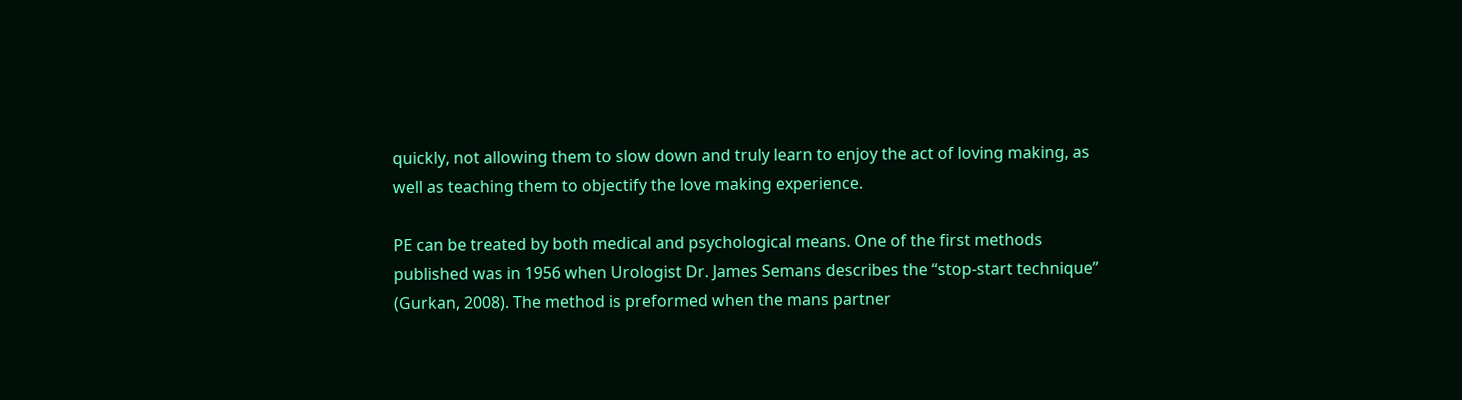quickly, not allowing them to slow down and truly learn to enjoy the act of loving making, as well as teaching them to objectify the love making experience.

PE can be treated by both medical and psychological means. One of the first methods published was in 1956 when Urologist Dr. James Semans describes the “stop-start technique” (Gurkan, 2008). The method is preformed when the mans partner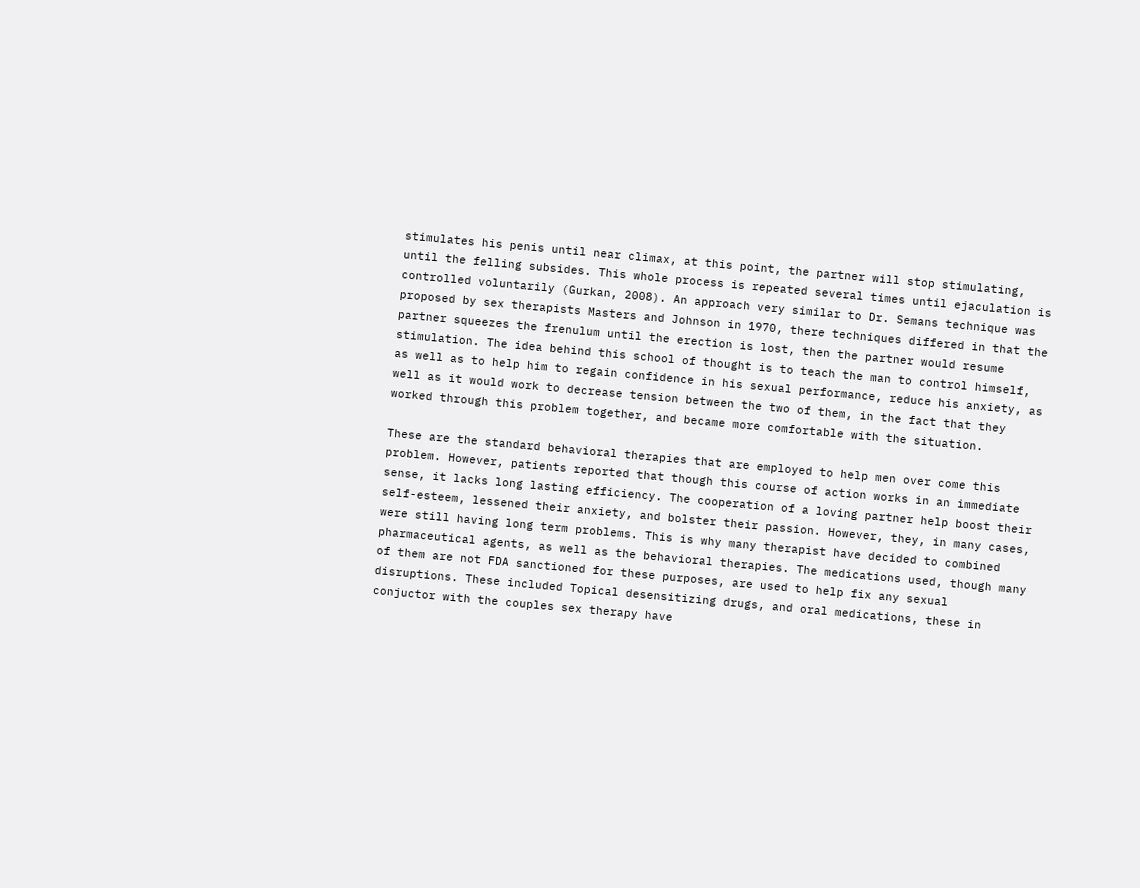stimulates his penis until near climax, at this point, the partner will stop stimulating, until the felling subsides. This whole process is repeated several times until ejaculation is controlled voluntarily (Gurkan, 2008). An approach very similar to Dr. Semans technique was proposed by sex therapists Masters and Johnson in 1970, there techniques differed in that the partner squeezes the frenulum until the erection is lost, then the partner would resume stimulation. The idea behind this school of thought is to teach the man to control himself, as well as to help him to regain confidence in his sexual performance, reduce his anxiety, as well as it would work to decrease tension between the two of them, in the fact that they worked through this problem together, and became more comfortable with the situation.

These are the standard behavioral therapies that are employed to help men over come this problem. However, patients reported that though this course of action works in an immediate sense, it lacks long lasting efficiency. The cooperation of a loving partner help boost their self-esteem, lessened their anxiety, and bolster their passion. However, they, in many cases, were still having long term problems. This is why many therapist have decided to combined pharmaceutical agents, as well as the behavioral therapies. The medications used, though many of them are not FDA sanctioned for these purposes, are used to help fix any sexual disruptions. These included Topical desensitizing drugs, and oral medications, these in conjuctor with the couples sex therapy have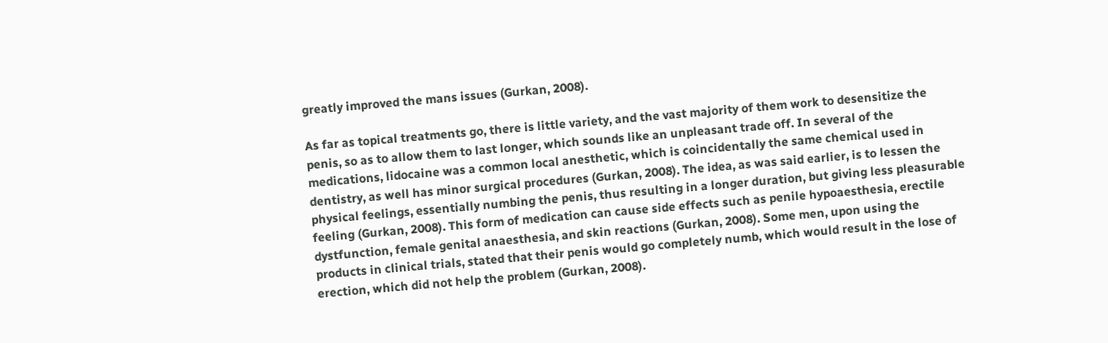greatly improved the mans issues (Gurkan, 2008).

As far as topical treatments go, there is little variety, and the vast majority of them work to desensitize the penis, so as to allow them to last longer, which sounds like an unpleasant trade off. In several of the medications, lidocaine was a common local anesthetic, which is coincidentally the same chemical used in dentistry, as well has minor surgical procedures (Gurkan, 2008). The idea, as was said earlier, is to lessen the physical feelings, essentially numbing the penis, thus resulting in a longer duration, but giving less pleasurable feeling (Gurkan, 2008). This form of medication can cause side effects such as penile hypoaesthesia, erectile dystfunction, female genital anaesthesia, and skin reactions (Gurkan, 2008). Some men, upon using the products in clinical trials, stated that their penis would go completely numb, which would result in the lose of erection, which did not help the problem (Gurkan, 2008).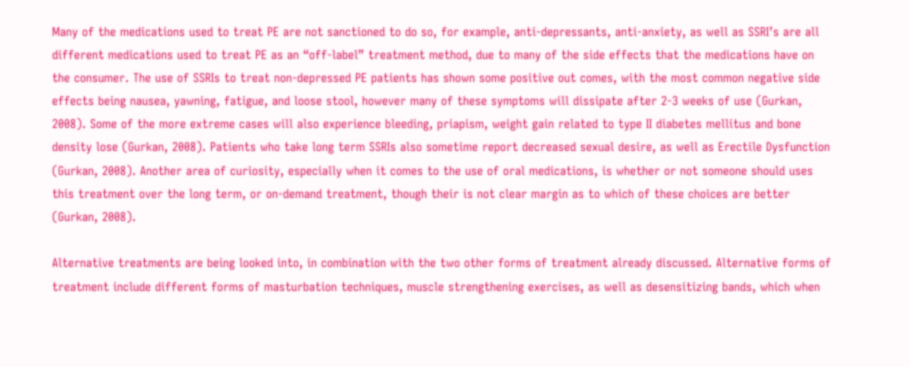Many of the medications used to treat PE are not sanctioned to do so, for example, anti-depressants, anti-anxiety, as well as SSRI’s are all different medications used to treat PE as an “off-label” treatment method, due to many of the side effects that the medications have on the consumer. The use of SSRIs to treat non-depressed PE patients has shown some positive out comes, with the most common negative side effects being nausea, yawning, fatigue, and loose stool, however many of these symptoms will dissipate after 2-3 weeks of use (Gurkan, 2008). Some of the more extreme cases will also experience bleeding, priapism, weight gain related to type II diabetes mellitus and bone density lose (Gurkan, 2008). Patients who take long term SSRIs also sometime report decreased sexual desire, as well as Erectile Dysfunction (Gurkan, 2008). Another area of curiosity, especially when it comes to the use of oral medications, is whether or not someone should uses this treatment over the long term, or on-demand treatment, though their is not clear margin as to which of these choices are better (Gurkan, 2008).

Alternative treatments are being looked into, in combination with the two other forms of treatment already discussed. Alternative forms of treatment include different forms of masturbation techniques, muscle strengthening exercises, as well as desensitizing bands, which when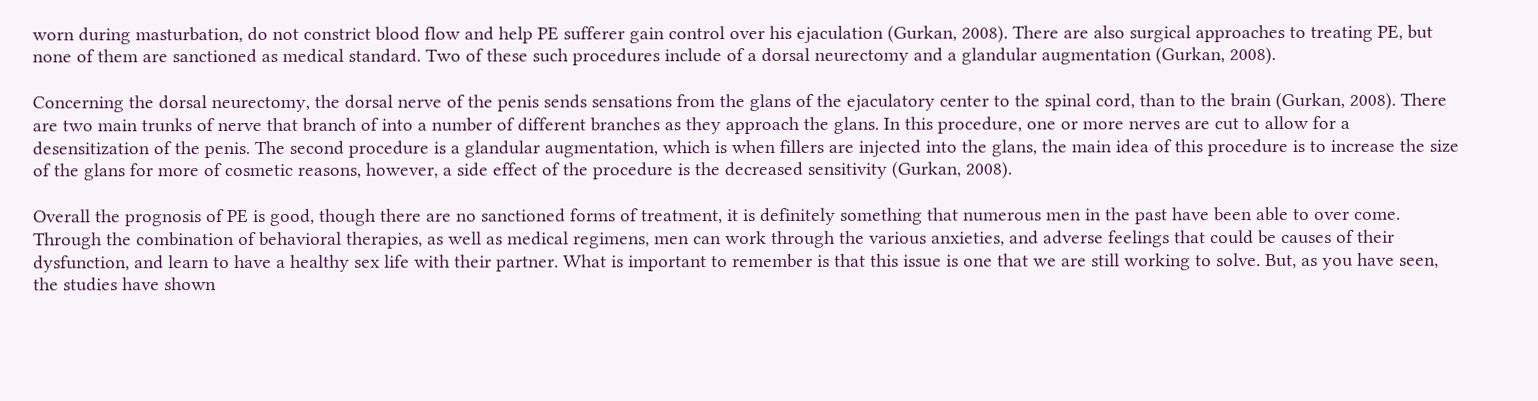worn during masturbation, do not constrict blood flow and help PE sufferer gain control over his ejaculation (Gurkan, 2008). There are also surgical approaches to treating PE, but none of them are sanctioned as medical standard. Two of these such procedures include of a dorsal neurectomy and a glandular augmentation (Gurkan, 2008).

Concerning the dorsal neurectomy, the dorsal nerve of the penis sends sensations from the glans of the ejaculatory center to the spinal cord, than to the brain (Gurkan, 2008). There are two main trunks of nerve that branch of into a number of different branches as they approach the glans. In this procedure, one or more nerves are cut to allow for a desensitization of the penis. The second procedure is a glandular augmentation, which is when fillers are injected into the glans, the main idea of this procedure is to increase the size of the glans for more of cosmetic reasons, however, a side effect of the procedure is the decreased sensitivity (Gurkan, 2008).

Overall the prognosis of PE is good, though there are no sanctioned forms of treatment, it is definitely something that numerous men in the past have been able to over come. Through the combination of behavioral therapies, as well as medical regimens, men can work through the various anxieties, and adverse feelings that could be causes of their dysfunction, and learn to have a healthy sex life with their partner. What is important to remember is that this issue is one that we are still working to solve. But, as you have seen, the studies have shown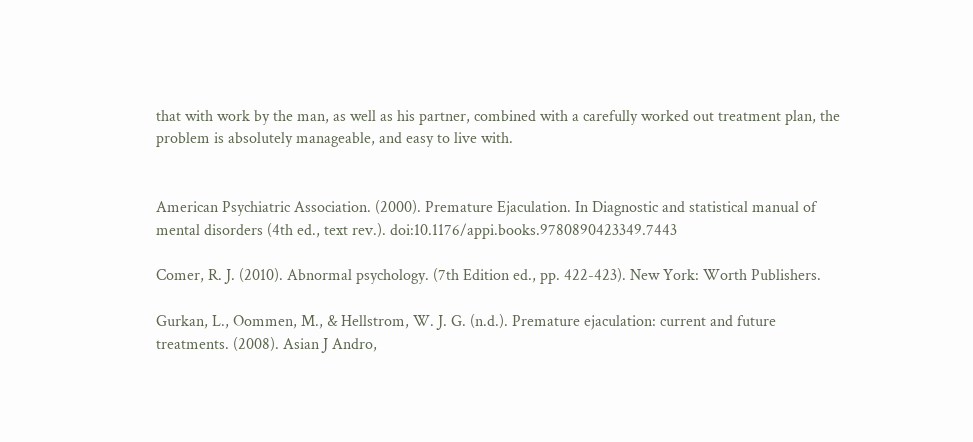that with work by the man, as well as his partner, combined with a carefully worked out treatment plan, the problem is absolutely manageable, and easy to live with.


American Psychiatric Association. (2000). Premature Ejaculation. In Diagnostic and statistical manual of mental disorders (4th ed., text rev.). doi:10.1176/appi.books.9780890423349.7443

Comer, R. J. (2010). Abnormal psychology. (7th Edition ed., pp. 422-423). New York: Worth Publishers.

Gurkan, L., Oommen, M., & Hellstrom, W. J. G. (n.d.). Premature ejaculation: current and future treatments. (2008). Asian J Andro,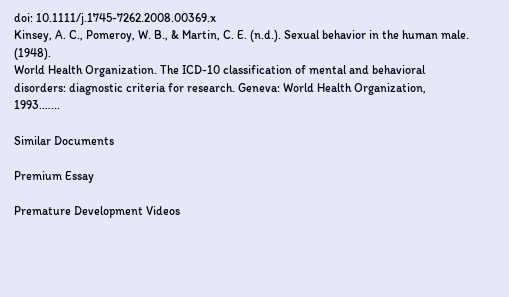doi: 10.1111/j.1745-7262.2008.00369.x
Kinsey, A. C., Pomeroy, W. B., & Martin, C. E. (n.d.). Sexual behavior in the human male. (1948).
World Health Organization. The ICD-10 classification of mental and behavioral disorders: diagnostic criteria for research. Geneva: World Health Organization, 1993.…...

Similar Documents

Premium Essay

Premature Development Videos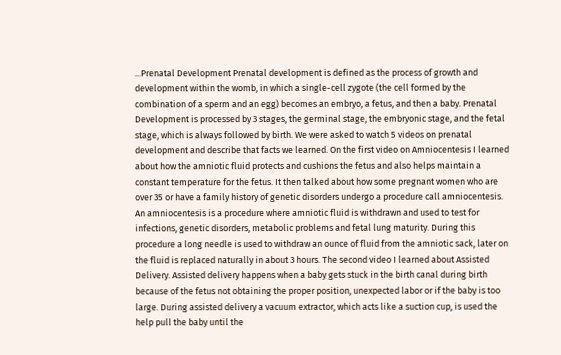...Prenatal Development Prenatal development is defined as the process of growth and development within the womb, in which a single-cell zygote (the cell formed by the combination of a sperm and an egg) becomes an embryo, a fetus, and then a baby. Prenatal Development is processed by 3 stages, the germinal stage, the embryonic stage, and the fetal stage, which is always followed by birth. We were asked to watch 5 videos on prenatal development and describe that facts we learned. On the first video on Amniocentesis I learned about how the amniotic fluid protects and cushions the fetus and also helps maintain a constant temperature for the fetus. It then talked about how some pregnant women who are over 35 or have a family history of genetic disorders undergo a procedure call amniocentesis. An amniocentesis is a procedure where amniotic fluid is withdrawn and used to test for infections, genetic disorders, metabolic problems and fetal lung maturity. During this procedure a long needle is used to withdraw an ounce of fluid from the amniotic sack, later on the fluid is replaced naturally in about 3 hours. The second video I learned about Assisted Delivery. Assisted delivery happens when a baby gets stuck in the birth canal during birth because of the fetus not obtaining the proper position, unexpected labor or if the baby is too large. During assisted delivery a vacuum extractor, which acts like a suction cup, is used the help pull the baby until the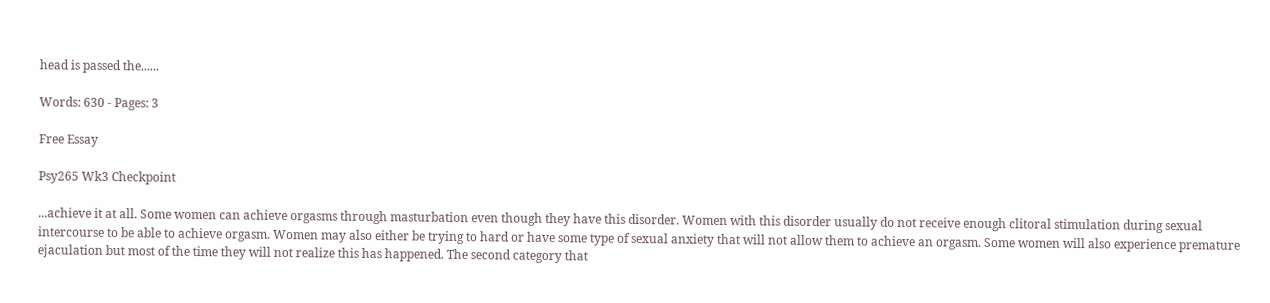head is passed the......

Words: 630 - Pages: 3

Free Essay

Psy265 Wk3 Checkpoint

...achieve it at all. Some women can achieve orgasms through masturbation even though they have this disorder. Women with this disorder usually do not receive enough clitoral stimulation during sexual intercourse to be able to achieve orgasm. Women may also either be trying to hard or have some type of sexual anxiety that will not allow them to achieve an orgasm. Some women will also experience premature ejaculation but most of the time they will not realize this has happened. The second category that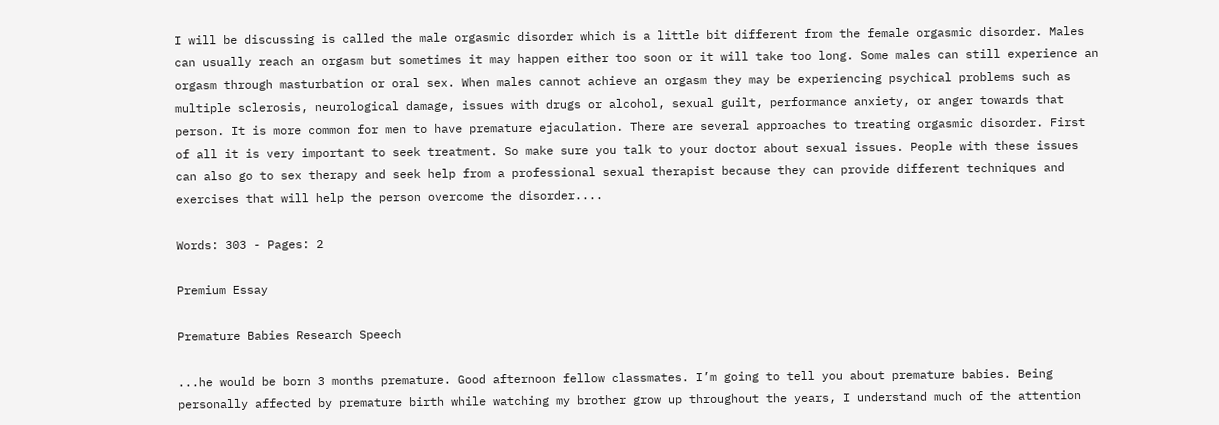I will be discussing is called the male orgasmic disorder which is a little bit different from the female orgasmic disorder. Males can usually reach an orgasm but sometimes it may happen either too soon or it will take too long. Some males can still experience an orgasm through masturbation or oral sex. When males cannot achieve an orgasm they may be experiencing psychical problems such as multiple sclerosis, neurological damage, issues with drugs or alcohol, sexual guilt, performance anxiety, or anger towards that person. It is more common for men to have premature ejaculation. There are several approaches to treating orgasmic disorder. First of all it is very important to seek treatment. So make sure you talk to your doctor about sexual issues. People with these issues can also go to sex therapy and seek help from a professional sexual therapist because they can provide different techniques and exercises that will help the person overcome the disorder....

Words: 303 - Pages: 2

Premium Essay

Premature Babies Research Speech

...he would be born 3 months premature. Good afternoon fellow classmates. I’m going to tell you about premature babies. Being personally affected by premature birth while watching my brother grow up throughout the years, I understand much of the attention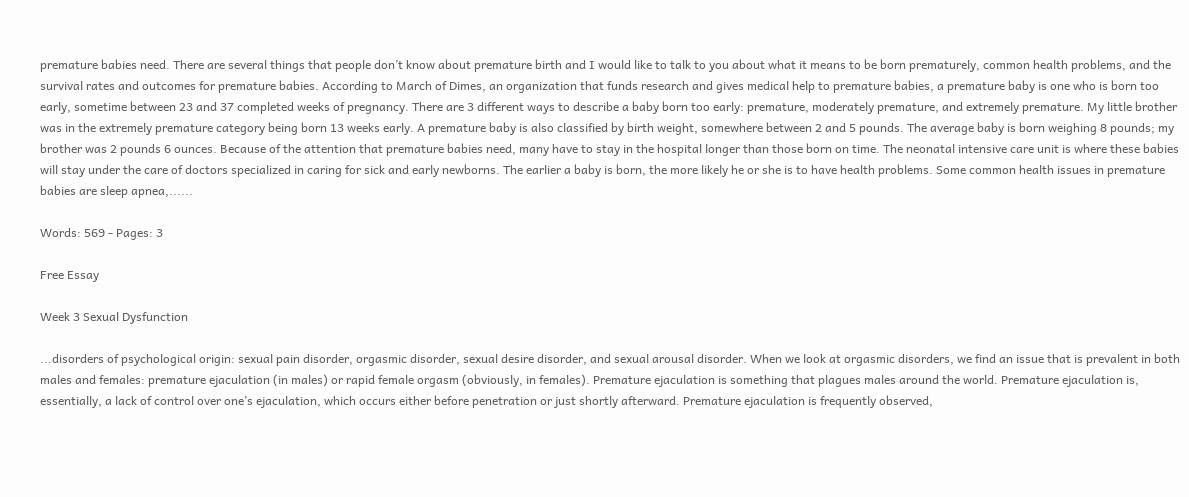premature babies need. There are several things that people don’t know about premature birth and I would like to talk to you about what it means to be born prematurely, common health problems, and the survival rates and outcomes for premature babies. According to March of Dimes, an organization that funds research and gives medical help to premature babies, a premature baby is one who is born too early, sometime between 23 and 37 completed weeks of pregnancy. There are 3 different ways to describe a baby born too early: premature, moderately premature, and extremely premature. My little brother was in the extremely premature category being born 13 weeks early. A premature baby is also classified by birth weight, somewhere between 2 and 5 pounds. The average baby is born weighing 8 pounds; my brother was 2 pounds 6 ounces. Because of the attention that premature babies need, many have to stay in the hospital longer than those born on time. The neonatal intensive care unit is where these babies will stay under the care of doctors specialized in caring for sick and early newborns. The earlier a baby is born, the more likely he or she is to have health problems. Some common health issues in premature babies are sleep apnea,......

Words: 569 - Pages: 3

Free Essay

Week 3 Sexual Dysfunction

...disorders of psychological origin: sexual pain disorder, orgasmic disorder, sexual desire disorder, and sexual arousal disorder. When we look at orgasmic disorders, we find an issue that is prevalent in both males and females: premature ejaculation (in males) or rapid female orgasm (obviously, in females). Premature ejaculation is something that plagues males around the world. Premature ejaculation is, essentially, a lack of control over one’s ejaculation, which occurs either before penetration or just shortly afterward. Premature ejaculation is frequently observed,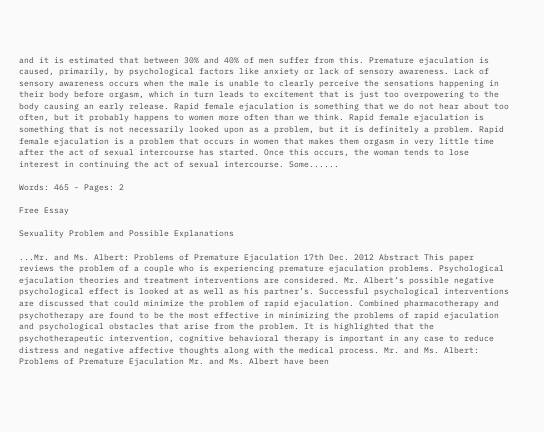and it is estimated that between 30% and 40% of men suffer from this. Premature ejaculation is caused, primarily, by psychological factors like anxiety or lack of sensory awareness. Lack of sensory awareness occurs when the male is unable to clearly perceive the sensations happening in their body before orgasm, which in turn leads to excitement that is just too overpowering to the body causing an early release. Rapid female ejaculation is something that we do not hear about too often, but it probably happens to women more often than we think. Rapid female ejaculation is something that is not necessarily looked upon as a problem, but it is definitely a problem. Rapid female ejaculation is a problem that occurs in women that makes them orgasm in very little time after the act of sexual intercourse has started. Once this occurs, the woman tends to lose interest in continuing the act of sexual intercourse. Some......

Words: 465 - Pages: 2

Free Essay

Sexuality Problem and Possible Explanations

...Mr. and Ms. Albert: Problems of Premature Ejaculation 17th Dec. 2012 Abstract This paper reviews the problem of a couple who is experiencing premature ejaculation problems. Psychological ejaculation theories and treatment interventions are considered. Mr. Albert’s possible negative psychological effect is looked at as well as his partner’s. Successful psychological interventions are discussed that could minimize the problem of rapid ejaculation. Combined pharmacotherapy and psychotherapy are found to be the most effective in minimizing the problems of rapid ejaculation and psychological obstacles that arise from the problem. It is highlighted that the psychotherapeutic intervention, cognitive behavioral therapy is important in any case to reduce distress and negative affective thoughts along with the medical process. Mr. and Ms. Albert: Problems of Premature Ejaculation Mr. and Ms. Albert have been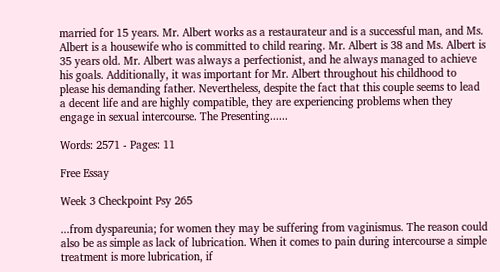married for 15 years. Mr. Albert works as a restaurateur and is a successful man, and Ms. Albert is a housewife who is committed to child rearing. Mr. Albert is 38 and Ms. Albert is 35 years old. Mr. Albert was always a perfectionist, and he always managed to achieve his goals. Additionally, it was important for Mr. Albert throughout his childhood to please his demanding father. Nevertheless, despite the fact that this couple seems to lead a decent life and are highly compatible, they are experiencing problems when they engage in sexual intercourse. The Presenting......

Words: 2571 - Pages: 11

Free Essay

Week 3 Checkpoint Psy 265

...from dyspareunia; for women they may be suffering from vaginismus. The reason could also be as simple as lack of lubrication. When it comes to pain during intercourse a simple treatment is more lubrication, if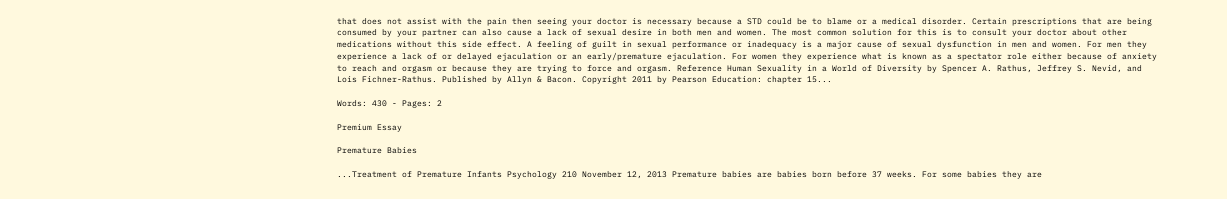that does not assist with the pain then seeing your doctor is necessary because a STD could be to blame or a medical disorder. Certain prescriptions that are being consumed by your partner can also cause a lack of sexual desire in both men and women. The most common solution for this is to consult your doctor about other medications without this side effect. A feeling of guilt in sexual performance or inadequacy is a major cause of sexual dysfunction in men and women. For men they experience a lack of or delayed ejaculation or an early/premature ejaculation. For women they experience what is known as a spectator role either because of anxiety to reach and orgasm or because they are trying to force and orgasm. Reference Human Sexuality in a World of Diversity by Spencer A. Rathus, Jeffrey S. Nevid, and Lois Fichner-Rathus. Published by Allyn & Bacon. Copyright 2011 by Pearson Education: chapter 15...

Words: 430 - Pages: 2

Premium Essay

Premature Babies

...Treatment of Premature Infants Psychology 210 November 12, 2013 Premature babies are babies born before 37 weeks. For some babies they are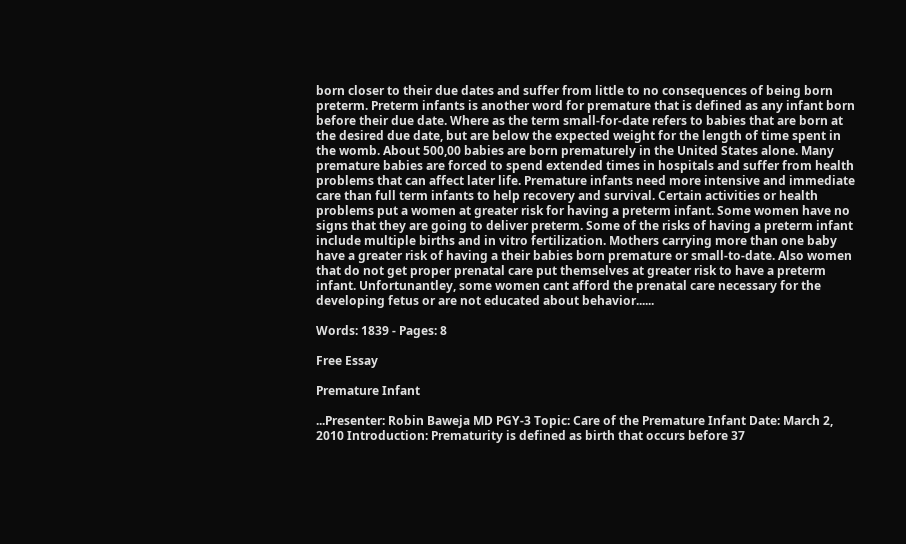born closer to their due dates and suffer from little to no consequences of being born preterm. Preterm infants is another word for premature that is defined as any infant born before their due date. Where as the term small-for-date refers to babies that are born at the desired due date, but are below the expected weight for the length of time spent in the womb. About 500,00 babies are born prematurely in the United States alone. Many premature babies are forced to spend extended times in hospitals and suffer from health problems that can affect later life. Premature infants need more intensive and immediate care than full term infants to help recovery and survival. Certain activities or health problems put a women at greater risk for having a preterm infant. Some women have no signs that they are going to deliver preterm. Some of the risks of having a preterm infant include multiple births and in vitro fertilization. Mothers carrying more than one baby have a greater risk of having a their babies born premature or small-to-date. Also women that do not get proper prenatal care put themselves at greater risk to have a preterm infant. Unfortunantley, some women cant afford the prenatal care necessary for the developing fetus or are not educated about behavior......

Words: 1839 - Pages: 8

Free Essay

Premature Infant

...Presenter: Robin Baweja MD PGY-3 Topic: Care of the Premature Infant Date: March 2, 2010 Introduction: Prematurity is defined as birth that occurs before 37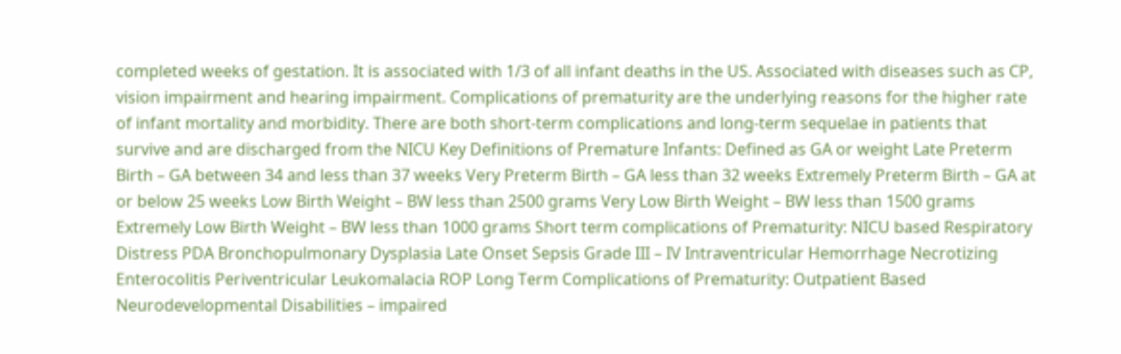completed weeks of gestation. It is associated with 1/3 of all infant deaths in the US. Associated with diseases such as CP, vision impairment and hearing impairment. Complications of prematurity are the underlying reasons for the higher rate of infant mortality and morbidity. There are both short-term complications and long-term sequelae in patients that survive and are discharged from the NICU Key Definitions of Premature Infants: Defined as GA or weight Late Preterm Birth – GA between 34 and less than 37 weeks Very Preterm Birth – GA less than 32 weeks Extremely Preterm Birth – GA at or below 25 weeks Low Birth Weight – BW less than 2500 grams Very Low Birth Weight – BW less than 1500 grams Extremely Low Birth Weight – BW less than 1000 grams Short term complications of Prematurity: NICU based Respiratory Distress PDA Bronchopulmonary Dysplasia Late Onset Sepsis Grade III – IV Intraventricular Hemorrhage Necrotizing Enterocolitis Periventricular Leukomalacia ROP Long Term Complications of Prematurity: Outpatient Based Neurodevelopmental Disabilities – impaired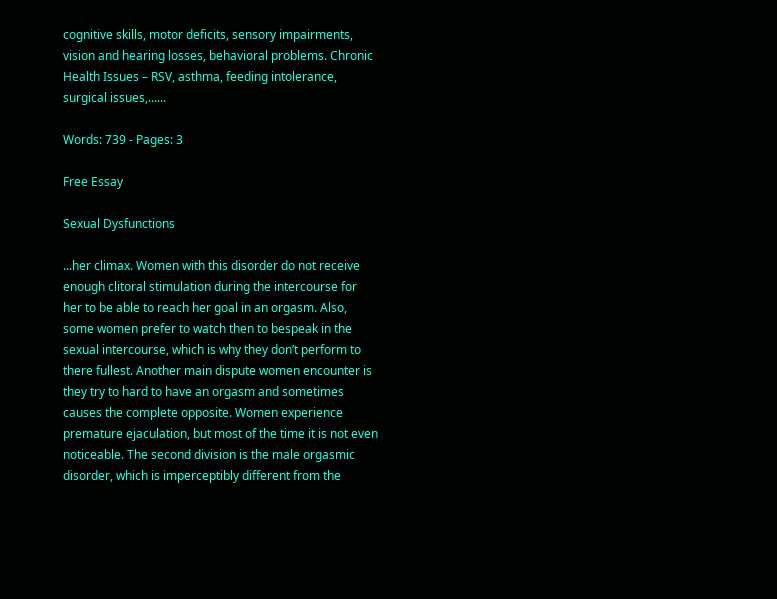cognitive skills, motor deficits, sensory impairments, vision and hearing losses, behavioral problems. Chronic Health Issues – RSV, asthma, feeding intolerance, surgical issues,......

Words: 739 - Pages: 3

Free Essay

Sexual Dysfunctions

...her climax. Women with this disorder do not receive enough clitoral stimulation during the intercourse for her to be able to reach her goal in an orgasm. Also, some women prefer to watch then to bespeak in the sexual intercourse, which is why they don’t perform to there fullest. Another main dispute women encounter is they try to hard to have an orgasm and sometimes causes the complete opposite. Women experience premature ejaculation, but most of the time it is not even noticeable. The second division is the male orgasmic disorder, which is imperceptibly different from the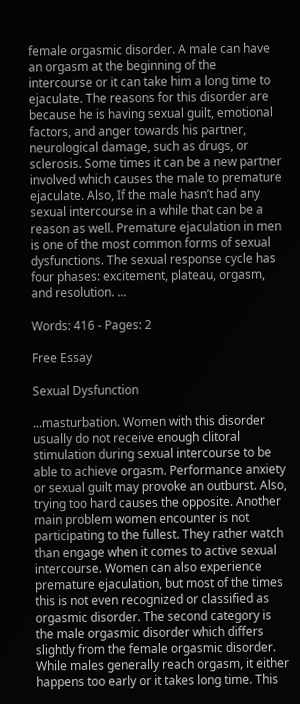female orgasmic disorder. A male can have an orgasm at the beginning of the intercourse or it can take him a long time to ejaculate. The reasons for this disorder are because he is having sexual guilt, emotional factors, and anger towards his partner, neurological damage, such as drugs, or sclerosis. Some times it can be a new partner involved which causes the male to premature ejaculate. Also, If the male hasn’t had any sexual intercourse in a while that can be a reason as well. Premature ejaculation in men is one of the most common forms of sexual dysfunctions. The sexual response cycle has four phases: excitement, plateau, orgasm, and resolution. ...

Words: 416 - Pages: 2

Free Essay

Sexual Dysfunction

...masturbation. Women with this disorder usually do not receive enough clitoral stimulation during sexual intercourse to be able to achieve orgasm. Performance anxiety or sexual guilt may provoke an outburst. Also, trying too hard causes the opposite. Another main problem women encounter is not participating to the fullest. They rather watch than engage when it comes to active sexual intercourse. Women can also experience premature ejaculation, but most of the times this is not even recognized or classified as orgasmic disorder. The second category is the male orgasmic disorder which differs slightly from the female orgasmic disorder. While males generally reach orgasm, it either happens too early or it takes long time. This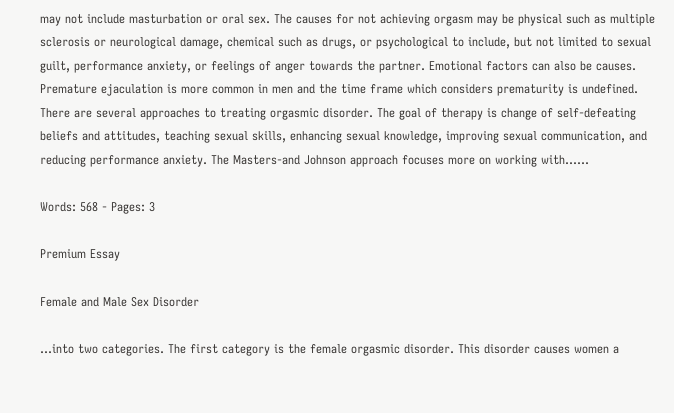may not include masturbation or oral sex. The causes for not achieving orgasm may be physical such as multiple sclerosis or neurological damage, chemical such as drugs, or psychological to include, but not limited to sexual guilt, performance anxiety, or feelings of anger towards the partner. Emotional factors can also be causes. Premature ejaculation is more common in men and the time frame which considers prematurity is undefined. There are several approaches to treating orgasmic disorder. The goal of therapy is change of self-defeating beliefs and attitudes, teaching sexual skills, enhancing sexual knowledge, improving sexual communication, and reducing performance anxiety. The Masters-and Johnson approach focuses more on working with......

Words: 568 - Pages: 3

Premium Essay

Female and Male Sex Disorder

...into two categories. The first category is the female orgasmic disorder. This disorder causes women a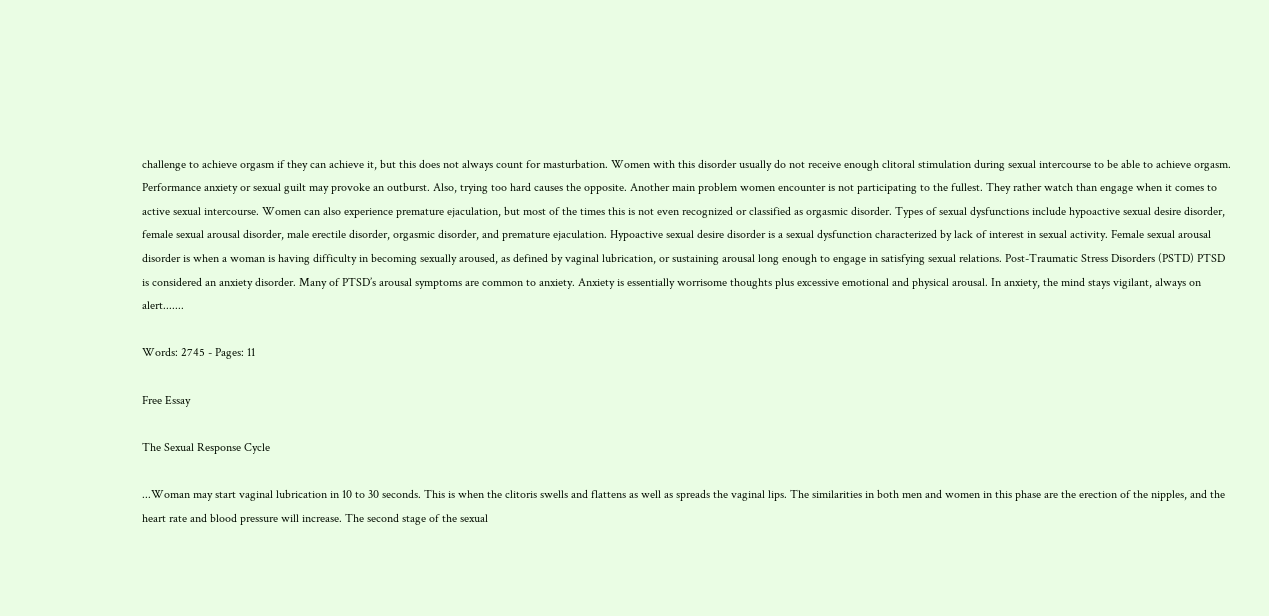challenge to achieve orgasm if they can achieve it, but this does not always count for masturbation. Women with this disorder usually do not receive enough clitoral stimulation during sexual intercourse to be able to achieve orgasm. Performance anxiety or sexual guilt may provoke an outburst. Also, trying too hard causes the opposite. Another main problem women encounter is not participating to the fullest. They rather watch than engage when it comes to active sexual intercourse. Women can also experience premature ejaculation, but most of the times this is not even recognized or classified as orgasmic disorder. Types of sexual dysfunctions include hypoactive sexual desire disorder, female sexual arousal disorder, male erectile disorder, orgasmic disorder, and premature ejaculation. Hypoactive sexual desire disorder is a sexual dysfunction characterized by lack of interest in sexual activity. Female sexual arousal disorder is when a woman is having difficulty in becoming sexually aroused, as defined by vaginal lubrication, or sustaining arousal long enough to engage in satisfying sexual relations. Post-Traumatic Stress Disorders (PSTD) PTSD is considered an anxiety disorder. Many of PTSD’s arousal symptoms are common to anxiety. Anxiety is essentially worrisome thoughts plus excessive emotional and physical arousal. In anxiety, the mind stays vigilant, always on alert.......

Words: 2745 - Pages: 11

Free Essay

The Sexual Response Cycle

...Woman may start vaginal lubrication in 10 to 30 seconds. This is when the clitoris swells and flattens as well as spreads the vaginal lips. The similarities in both men and women in this phase are the erection of the nipples, and the heart rate and blood pressure will increase. The second stage of the sexual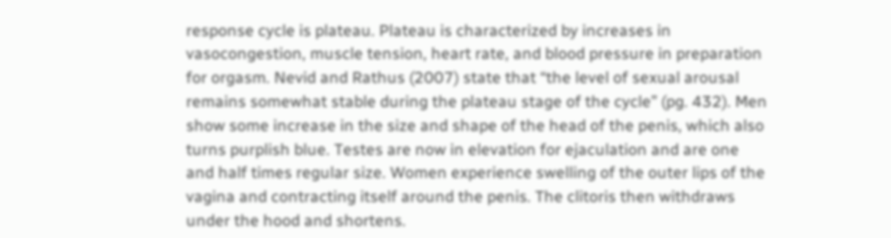response cycle is plateau. Plateau is characterized by increases in vasocongestion, muscle tension, heart rate, and blood pressure in preparation for orgasm. Nevid and Rathus (2007) state that “the level of sexual arousal remains somewhat stable during the plateau stage of the cycle” (pg. 432). Men show some increase in the size and shape of the head of the penis, which also turns purplish blue. Testes are now in elevation for ejaculation and are one and half times regular size. Women experience swelling of the outer lips of the vagina and contracting itself around the penis. The clitoris then withdraws under the hood and shortens.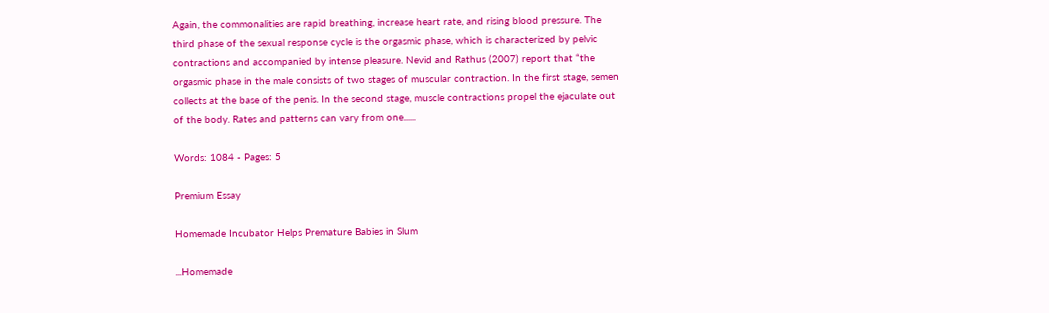Again, the commonalities are rapid breathing, increase heart rate, and rising blood pressure. The third phase of the sexual response cycle is the orgasmic phase, which is characterized by pelvic contractions and accompanied by intense pleasure. Nevid and Rathus (2007) report that “the orgasmic phase in the male consists of two stages of muscular contraction. In the first stage, semen collects at the base of the penis. In the second stage, muscle contractions propel the ejaculate out of the body. Rates and patterns can vary from one......

Words: 1084 - Pages: 5

Premium Essay

Homemade Incubator Helps Premature Babies in Slum

...Homemade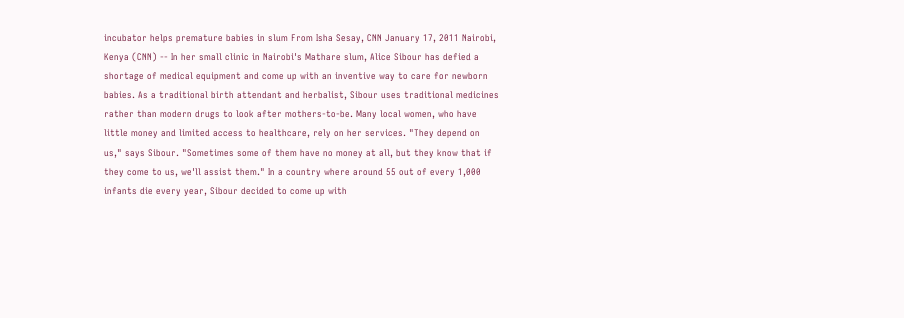incubator helps premature babies in slum From Isha Sesay, CNN January 17, 2011 Nairobi, Kenya (CNN) -- In her small clinic in Nairobi's Mathare slum, Alice Sibour has defied a shortage of medical equipment and come up with an inventive way to care for newborn babies. As a traditional birth attendant and herbalist, Sibour uses traditional medicines rather than modern drugs to look after mothers-to-be. Many local women, who have little money and limited access to healthcare, rely on her services. "They depend on us," says Sibour. "Sometimes some of them have no money at all, but they know that if they come to us, we'll assist them." In a country where around 55 out of every 1,000 infants die every year, Sibour decided to come up with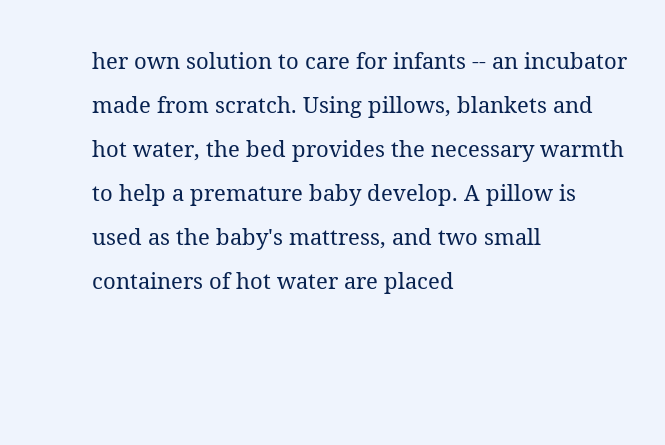her own solution to care for infants -- an incubator made from scratch. Using pillows, blankets and hot water, the bed provides the necessary warmth to help a premature baby develop. A pillow is used as the baby's mattress, and two small containers of hot water are placed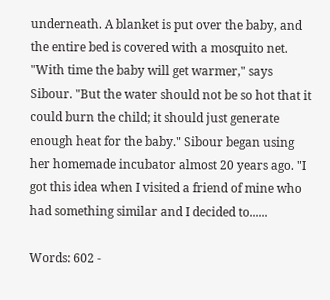underneath. A blanket is put over the baby, and the entire bed is covered with a mosquito net. "With time the baby will get warmer," says Sibour. "But the water should not be so hot that it could burn the child; it should just generate enough heat for the baby." Sibour began using her homemade incubator almost 20 years ago. "I got this idea when I visited a friend of mine who had something similar and I decided to......

Words: 602 -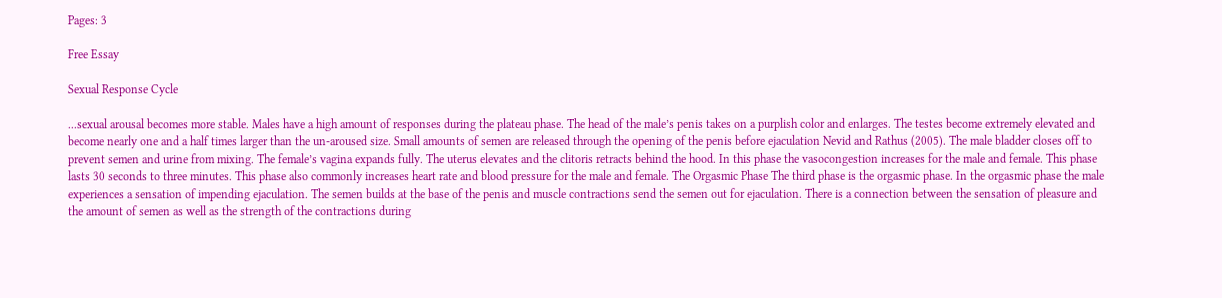Pages: 3

Free Essay

Sexual Response Cycle

...sexual arousal becomes more stable. Males have a high amount of responses during the plateau phase. The head of the male’s penis takes on a purplish color and enlarges. The testes become extremely elevated and become nearly one and a half times larger than the un-aroused size. Small amounts of semen are released through the opening of the penis before ejaculation Nevid and Rathus (2005). The male bladder closes off to prevent semen and urine from mixing. The female’s vagina expands fully. The uterus elevates and the clitoris retracts behind the hood. In this phase the vasocongestion increases for the male and female. This phase lasts 30 seconds to three minutes. This phase also commonly increases heart rate and blood pressure for the male and female. The Orgasmic Phase The third phase is the orgasmic phase. In the orgasmic phase the male experiences a sensation of impending ejaculation. The semen builds at the base of the penis and muscle contractions send the semen out for ejaculation. There is a connection between the sensation of pleasure and the amount of semen as well as the strength of the contractions during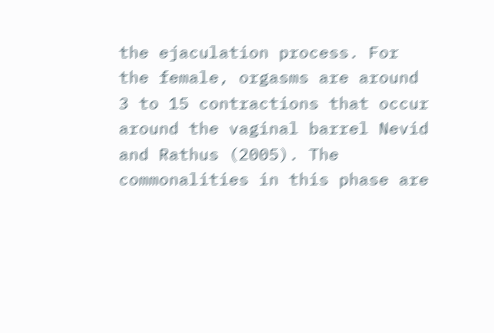the ejaculation process. For the female, orgasms are around 3 to 15 contractions that occur around the vaginal barrel Nevid and Rathus (2005). The commonalities in this phase are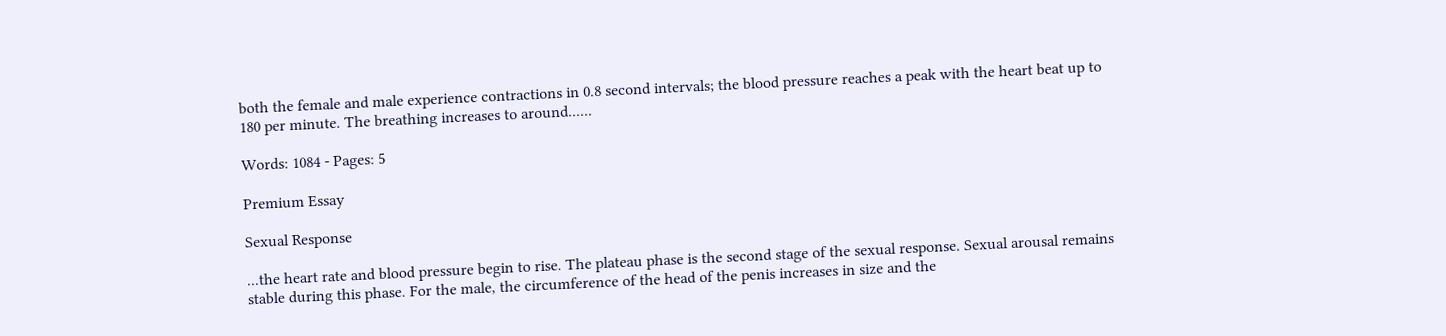both the female and male experience contractions in 0.8 second intervals; the blood pressure reaches a peak with the heart beat up to 180 per minute. The breathing increases to around......

Words: 1084 - Pages: 5

Premium Essay

Sexual Response

...the heart rate and blood pressure begin to rise. The plateau phase is the second stage of the sexual response. Sexual arousal remains stable during this phase. For the male, the circumference of the head of the penis increases in size and the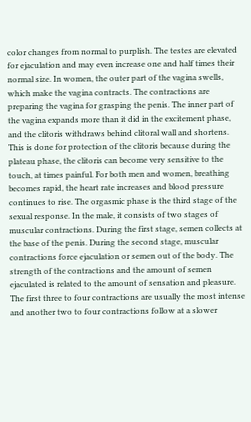color changes from normal to purplish. The testes are elevated for ejaculation and may even increase one and half times their normal size. In women, the outer part of the vagina swells, which make the vagina contracts. The contractions are preparing the vagina for grasping the penis. The inner part of the vagina expands more than it did in the excitement phase, and the clitoris withdraws behind clitoral wall and shortens. This is done for protection of the clitoris because during the plateau phase, the clitoris can become very sensitive to the touch, at times painful. For both men and women, breathing becomes rapid, the heart rate increases and blood pressure continues to rise. The orgasmic phase is the third stage of the sexual response. In the male, it consists of two stages of muscular contractions. During the first stage, semen collects at the base of the penis. During the second stage, muscular contractions force ejaculation or semen out of the body. The strength of the contractions and the amount of semen ejaculated is related to the amount of sensation and pleasure. The first three to four contractions are usually the most intense and another two to four contractions follow at a slower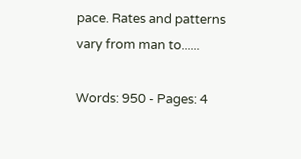pace. Rates and patterns vary from man to......

Words: 950 - Pages: 4